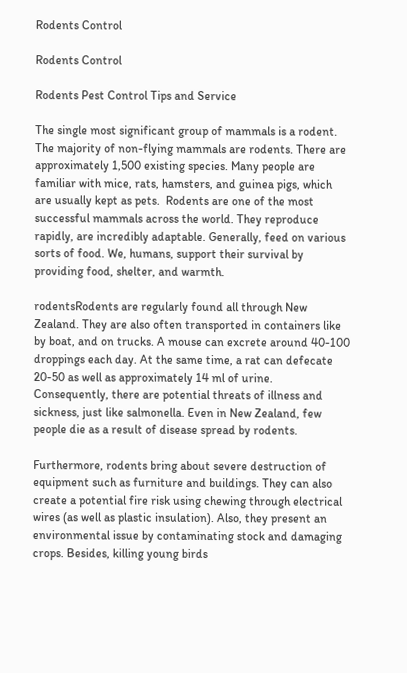Rodents Control

Rodents Control

Rodents Pest Control Tips and Service

The single most significant group of mammals is a rodent. The majority of non-flying mammals are rodents. There are approximately 1,500 existing species. Many people are familiar with mice, rats, hamsters, and guinea pigs, which are usually kept as pets.  Rodents are one of the most successful mammals across the world. They reproduce rapidly, are incredibly adaptable. Generally, feed on various sorts of food. We, humans, support their survival by providing food, shelter, and warmth.

rodentsRodents are regularly found all through New Zealand. They are also often transported in containers like by boat, and on trucks. A mouse can excrete around 40-100 droppings each day. At the same time, a rat can defecate 20-50 as well as approximately 14 ml of urine. Consequently, there are potential threats of illness and sickness, just like salmonella. Even in New Zealand, few people die as a result of disease spread by rodents.

Furthermore, rodents bring about severe destruction of equipment such as furniture and buildings. They can also create a potential fire risk using chewing through electrical wires (as well as plastic insulation). Also, they present an environmental issue by contaminating stock and damaging crops. Besides, killing young birds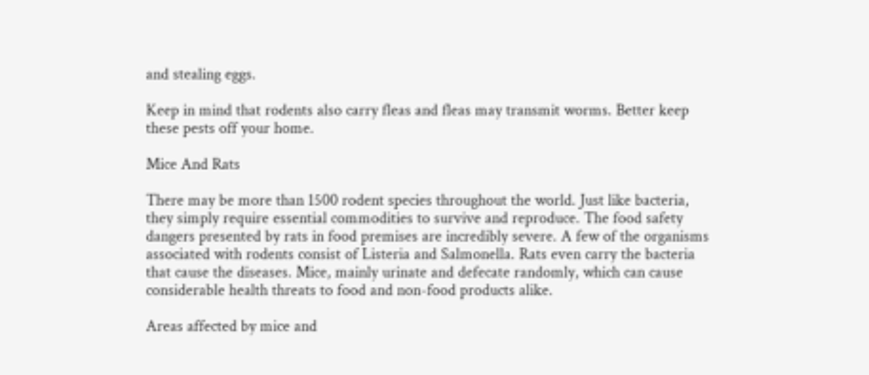and stealing eggs.

Keep in mind that rodents also carry fleas and fleas may transmit worms. Better keep these pests off your home.

Mice And Rats

There may be more than 1500 rodent species throughout the world. Just like bacteria, they simply require essential commodities to survive and reproduce. The food safety dangers presented by rats in food premises are incredibly severe. A few of the organisms associated with rodents consist of Listeria and Salmonella. Rats even carry the bacteria that cause the diseases. Mice, mainly urinate and defecate randomly, which can cause considerable health threats to food and non-food products alike.

Areas affected by mice and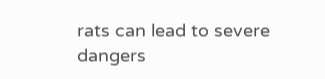rats can lead to severe dangers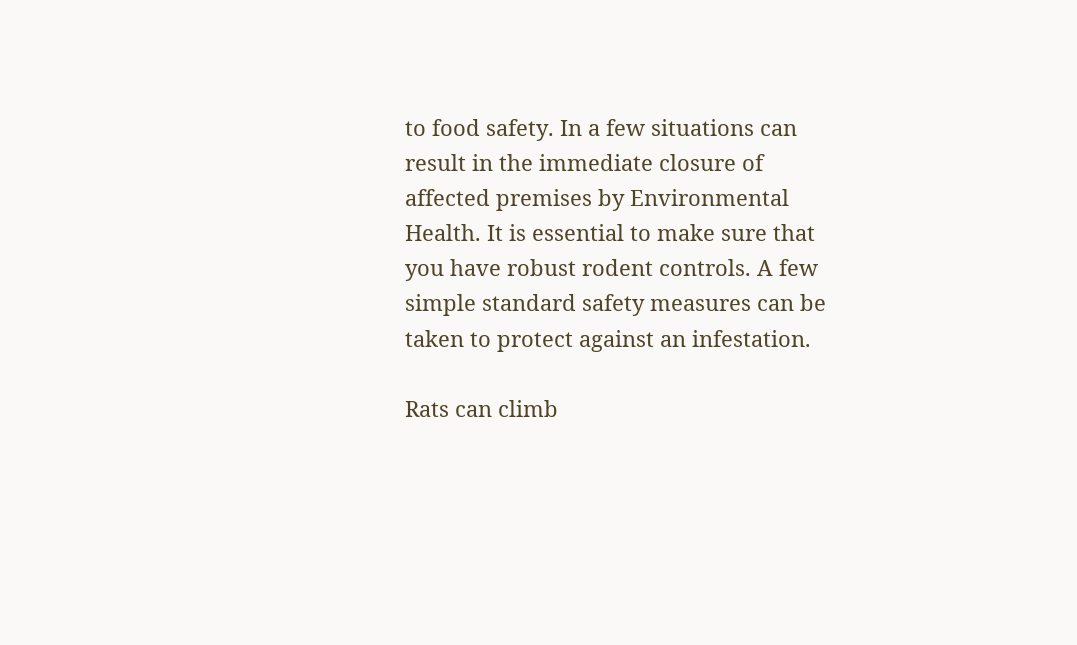to food safety. In a few situations can result in the immediate closure of affected premises by Environmental Health. It is essential to make sure that you have robust rodent controls. A few simple standard safety measures can be taken to protect against an infestation.

Rats can climb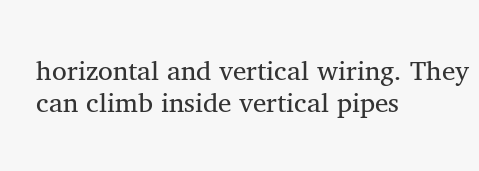horizontal and vertical wiring. They can climb inside vertical pipes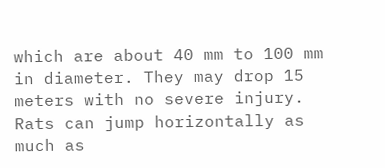which are about 40 mm to 100 mm in diameter. They may drop 15 meters with no severe injury. Rats can jump horizontally as much as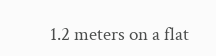1.2 meters on a flat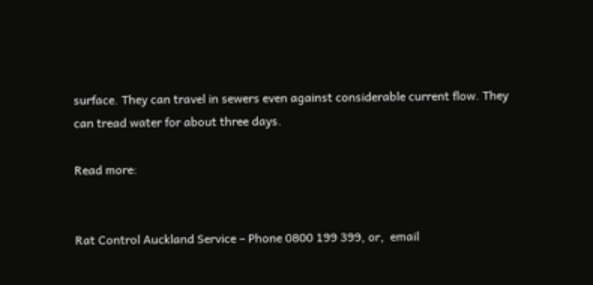surface. They can travel in sewers even against considerable current flow. They can tread water for about three days.

Read more:


Rat Control Auckland Service – Phone 0800 199 399, or,  email